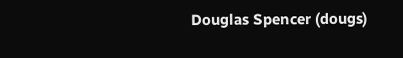Douglas Spencer (dougs)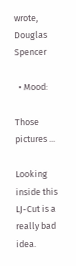wrote,
Douglas Spencer

  • Mood:

Those pictures ...

Looking inside this LJ-Cut is a really bad idea.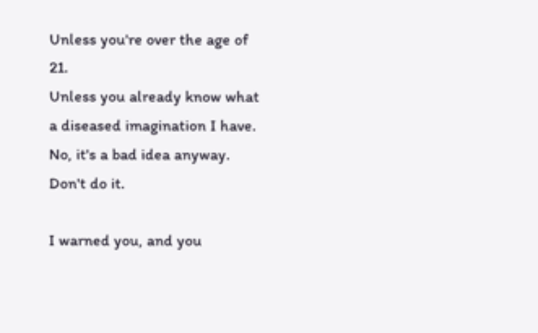Unless you're over the age of 21.
Unless you already know what a diseased imagination I have.
No, it's a bad idea anyway. Don't do it.

I warned you, and you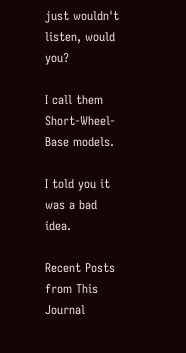just wouldn't listen, would you?

I call them Short-Wheel-Base models.

I told you it was a bad idea.

Recent Posts from This Journal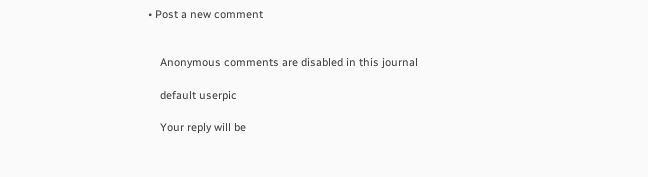• Post a new comment


    Anonymous comments are disabled in this journal

    default userpic

    Your reply will be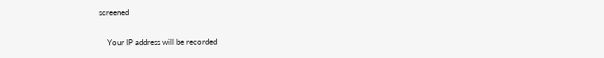screened

    Your IP address will be recorded